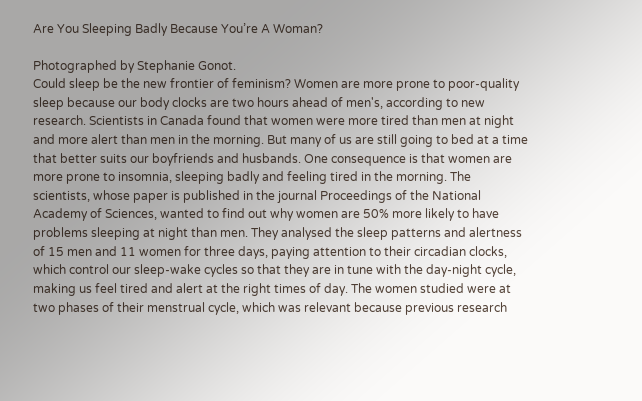Are You Sleeping Badly Because You’re A Woman?

Photographed by Stephanie Gonot.
Could sleep be the new frontier of feminism? Women are more prone to poor-quality sleep because our body clocks are two hours ahead of men's, according to new research. Scientists in Canada found that women were more tired than men at night and more alert than men in the morning. But many of us are still going to bed at a time that better suits our boyfriends and husbands. One consequence is that women are more prone to insomnia, sleeping badly and feeling tired in the morning. The scientists, whose paper is published in the journal Proceedings of the National Academy of Sciences, wanted to find out why women are 50% more likely to have problems sleeping at night than men. They analysed the sleep patterns and alertness of 15 men and 11 women for three days, paying attention to their circadian clocks, which control our sleep-wake cycles so that they are in tune with the day-night cycle, making us feel tired and alert at the right times of day. The women studied were at two phases of their menstrual cycle, which was relevant because previous research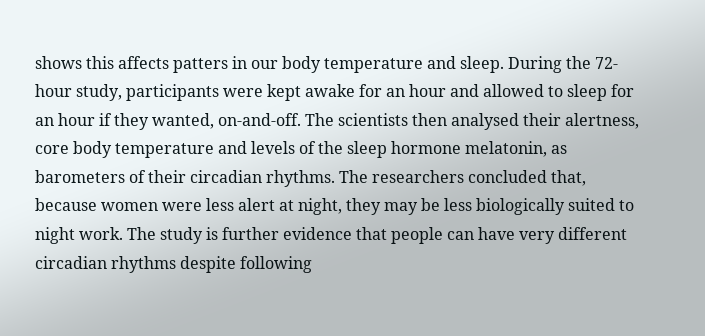shows this affects patters in our body temperature and sleep. During the 72-hour study, participants were kept awake for an hour and allowed to sleep for an hour if they wanted, on-and-off. The scientists then analysed their alertness, core body temperature and levels of the sleep hormone melatonin, as barometers of their circadian rhythms. The researchers concluded that, because women were less alert at night, they may be less biologically suited to night work. The study is further evidence that people can have very different circadian rhythms despite following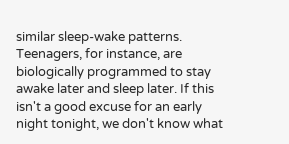similar sleep-wake patterns. Teenagers, for instance, are biologically programmed to stay awake later and sleep later. If this isn't a good excuse for an early night tonight, we don't know what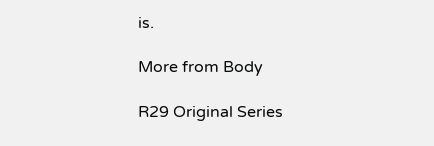is.

More from Body

R29 Original Series